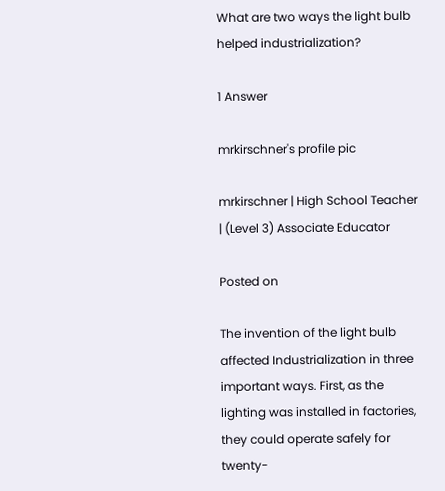What are two ways the light bulb helped industrialization?

1 Answer

mrkirschner's profile pic

mrkirschner | High School Teacher | (Level 3) Associate Educator

Posted on

The invention of the light bulb affected Industrialization in three important ways. First, as the lighting was installed in factories, they could operate safely for twenty-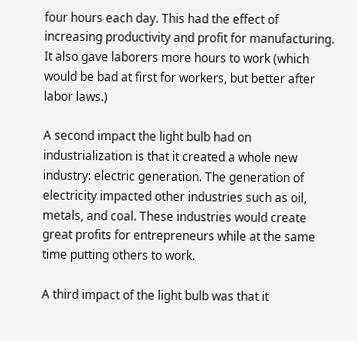four hours each day. This had the effect of increasing productivity and profit for manufacturing. It also gave laborers more hours to work (which would be bad at first for workers, but better after labor laws.)

A second impact the light bulb had on industrialization is that it created a whole new industry: electric generation. The generation of electricity impacted other industries such as oil, metals, and coal. These industries would create great profits for entrepreneurs while at the same time putting others to work.

A third impact of the light bulb was that it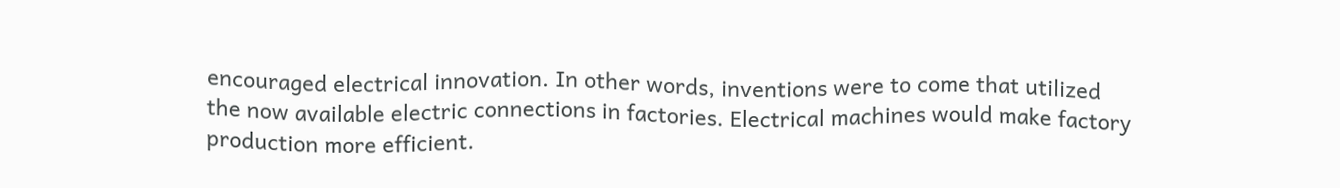encouraged electrical innovation. In other words, inventions were to come that utilized the now available electric connections in factories. Electrical machines would make factory production more efficient.